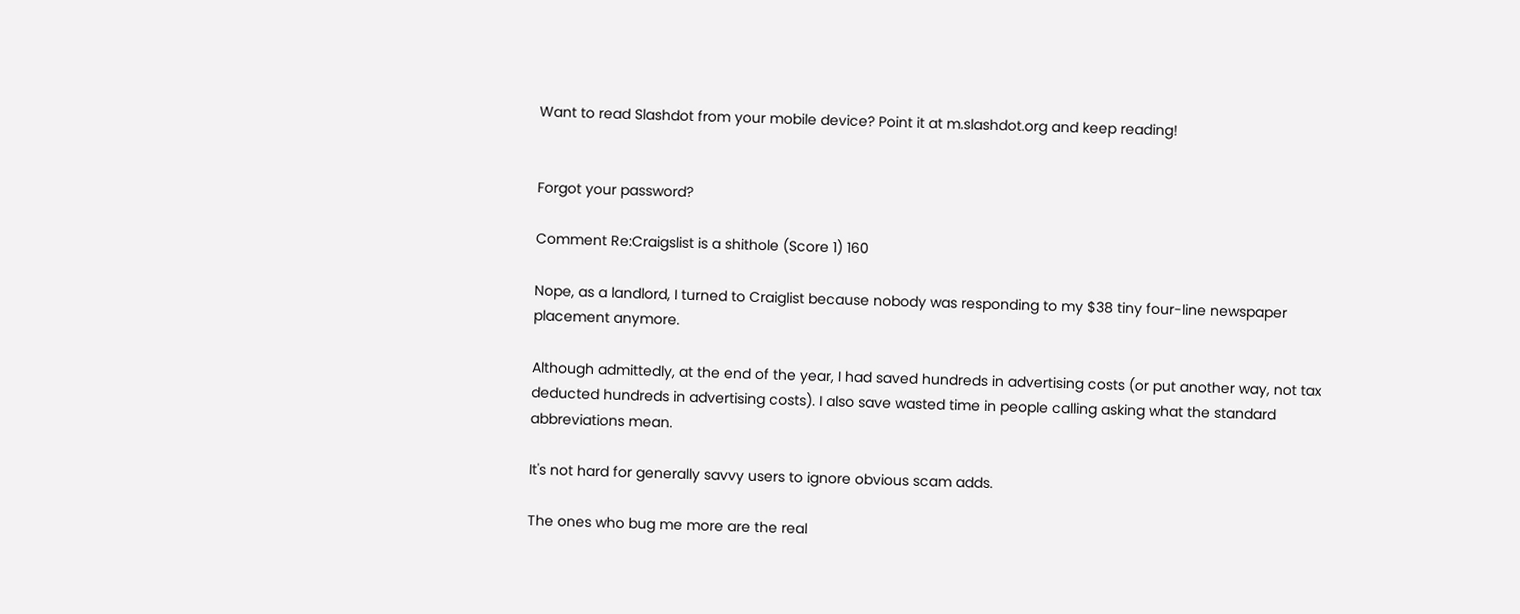Want to read Slashdot from your mobile device? Point it at m.slashdot.org and keep reading!


Forgot your password?

Comment Re:Craigslist is a shithole (Score 1) 160

Nope, as a landlord, I turned to Craiglist because nobody was responding to my $38 tiny four-line newspaper placement anymore.

Although admittedly, at the end of the year, I had saved hundreds in advertising costs (or put another way, not tax deducted hundreds in advertising costs). I also save wasted time in people calling asking what the standard abbreviations mean.

It's not hard for generally savvy users to ignore obvious scam adds.

The ones who bug me more are the real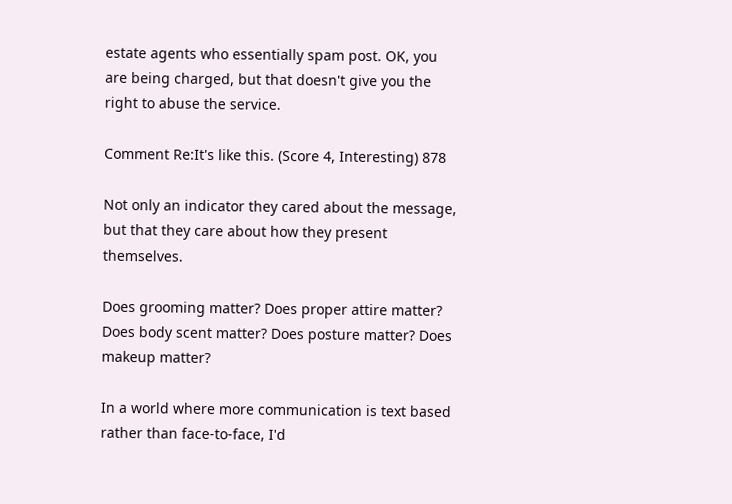estate agents who essentially spam post. OK, you are being charged, but that doesn't give you the right to abuse the service.

Comment Re:It's like this. (Score 4, Interesting) 878

Not only an indicator they cared about the message, but that they care about how they present themselves.

Does grooming matter? Does proper attire matter? Does body scent matter? Does posture matter? Does makeup matter?

In a world where more communication is text based rather than face-to-face, I'd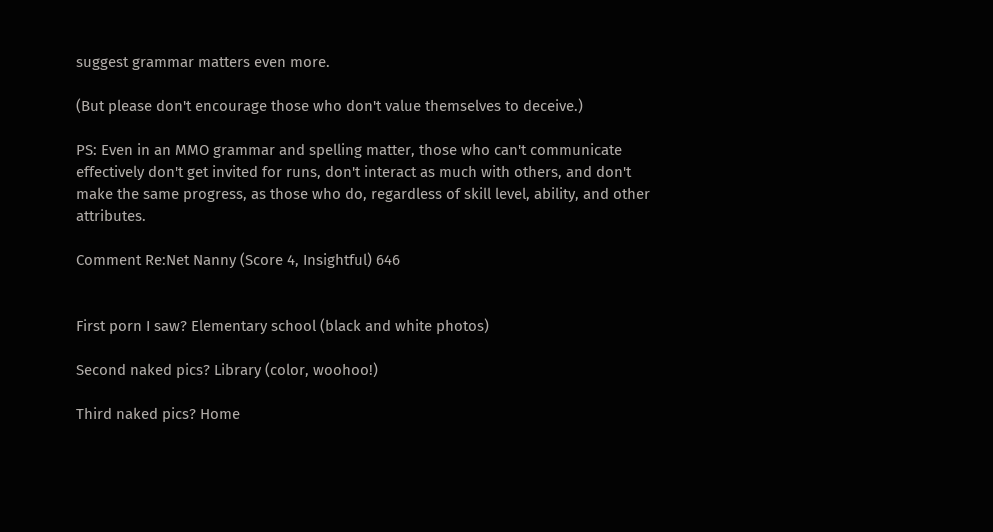suggest grammar matters even more.

(But please don't encourage those who don't value themselves to deceive.)

PS: Even in an MMO grammar and spelling matter, those who can't communicate effectively don't get invited for runs, don't interact as much with others, and don't make the same progress, as those who do, regardless of skill level, ability, and other attributes.

Comment Re:Net Nanny (Score 4, Insightful) 646


First porn I saw? Elementary school (black and white photos)

Second naked pics? Library (color, woohoo!)

Third naked pics? Home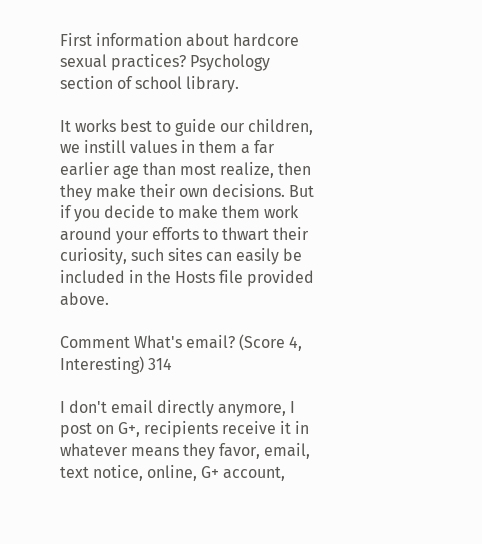First information about hardcore sexual practices? Psychology section of school library.

It works best to guide our children, we instill values in them a far earlier age than most realize, then they make their own decisions. But if you decide to make them work around your efforts to thwart their curiosity, such sites can easily be included in the Hosts file provided above.

Comment What's email? (Score 4, Interesting) 314

I don't email directly anymore, I post on G+, recipients receive it in whatever means they favor, email, text notice, online, G+ account,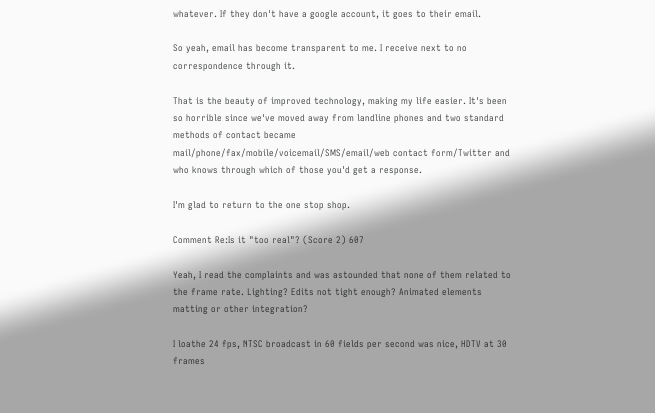whatever. If they don't have a google account, it goes to their email.

So yeah, email has become transparent to me. I receive next to no correspondence through it.

That is the beauty of improved technology, making my life easier. It's been so horrible since we've moved away from landline phones and two standard methods of contact became mail/phone/fax/mobile/voicemail/SMS/email/web contact form/Twitter and who knows through which of those you'd get a response.

I'm glad to return to the one stop shop.

Comment Re:Is it "too real"? (Score 2) 607

Yeah, I read the complaints and was astounded that none of them related to the frame rate. Lighting? Edits not tight enough? Animated elements matting or other integration?

I loathe 24 fps, NTSC broadcast in 60 fields per second was nice, HDTV at 30 frames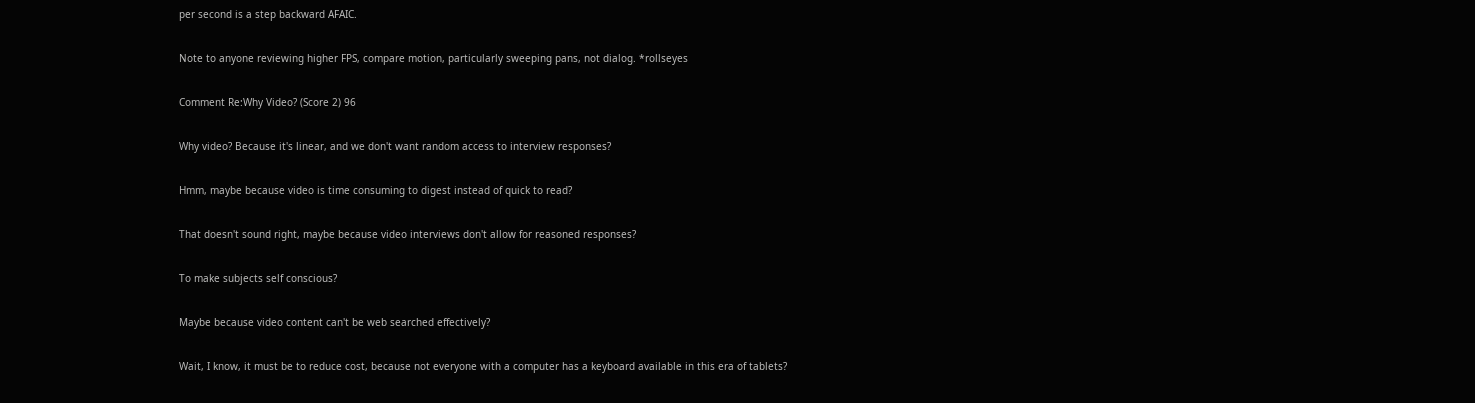per second is a step backward AFAIC.

Note to anyone reviewing higher FPS, compare motion, particularly sweeping pans, not dialog. *rollseyes

Comment Re:Why Video? (Score 2) 96

Why video? Because it's linear, and we don't want random access to interview responses?

Hmm, maybe because video is time consuming to digest instead of quick to read?

That doesn't sound right, maybe because video interviews don't allow for reasoned responses?

To make subjects self conscious?

Maybe because video content can't be web searched effectively?

Wait, I know, it must be to reduce cost, because not everyone with a computer has a keyboard available in this era of tablets?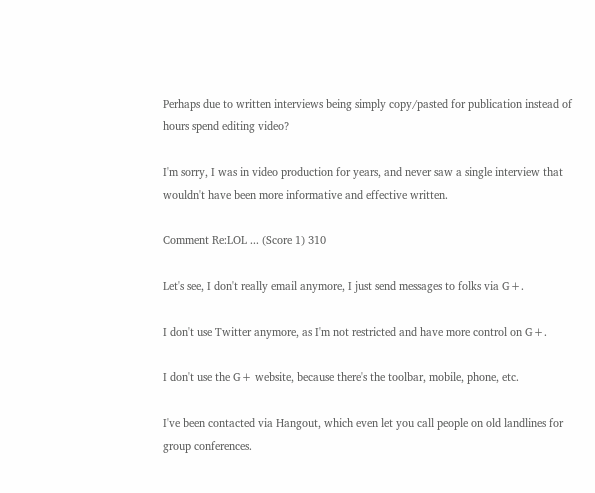Perhaps due to written interviews being simply copy/pasted for publication instead of hours spend editing video?

I'm sorry, I was in video production for years, and never saw a single interview that wouldn't have been more informative and effective written.

Comment Re:LOL ... (Score 1) 310

Let's see, I don't really email anymore, I just send messages to folks via G+.

I don't use Twitter anymore, as I'm not restricted and have more control on G+.

I don't use the G+ website, because there's the toolbar, mobile, phone, etc.

I've been contacted via Hangout, which even let you call people on old landlines for group conferences.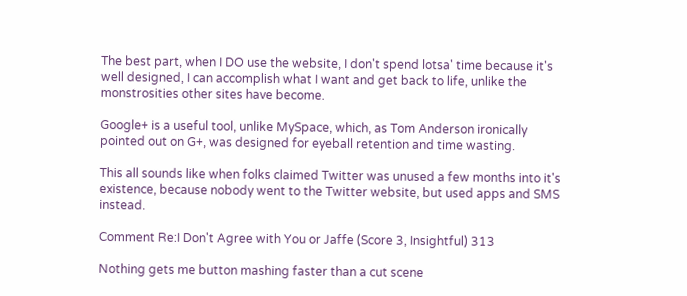The best part, when I DO use the website, I don't spend lotsa' time because it's well designed, I can accomplish what I want and get back to life, unlike the monstrosities other sites have become.

Google+ is a useful tool, unlike MySpace, which, as Tom Anderson ironically pointed out on G+, was designed for eyeball retention and time wasting.

This all sounds like when folks claimed Twitter was unused a few months into it's existence, because nobody went to the Twitter website, but used apps and SMS instead.

Comment Re:I Don't Agree with You or Jaffe (Score 3, Insightful) 313

Nothing gets me button mashing faster than a cut scene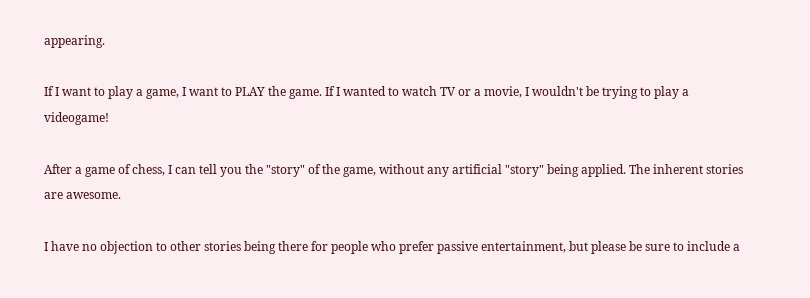appearing.

If I want to play a game, I want to PLAY the game. If I wanted to watch TV or a movie, I wouldn't be trying to play a videogame!

After a game of chess, I can tell you the "story" of the game, without any artificial "story" being applied. The inherent stories are awesome.

I have no objection to other stories being there for people who prefer passive entertainment, but please be sure to include a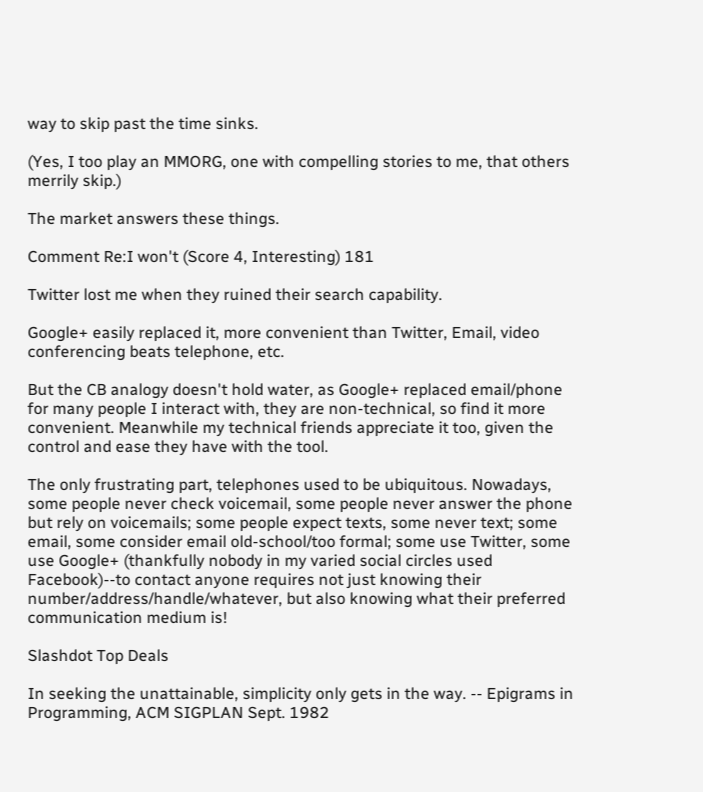way to skip past the time sinks.

(Yes, I too play an MMORG, one with compelling stories to me, that others merrily skip.)

The market answers these things.

Comment Re:I won't (Score 4, Interesting) 181

Twitter lost me when they ruined their search capability.

Google+ easily replaced it, more convenient than Twitter, Email, video conferencing beats telephone, etc.

But the CB analogy doesn't hold water, as Google+ replaced email/phone for many people I interact with, they are non-technical, so find it more convenient. Meanwhile my technical friends appreciate it too, given the control and ease they have with the tool.

The only frustrating part, telephones used to be ubiquitous. Nowadays, some people never check voicemail, some people never answer the phone but rely on voicemails; some people expect texts, some never text; some email, some consider email old-school/too formal; some use Twitter, some use Google+ (thankfully nobody in my varied social circles used Facebook)--to contact anyone requires not just knowing their number/address/handle/whatever, but also knowing what their preferred communication medium is!

Slashdot Top Deals

In seeking the unattainable, simplicity only gets in the way. -- Epigrams in Programming, ACM SIGPLAN Sept. 1982